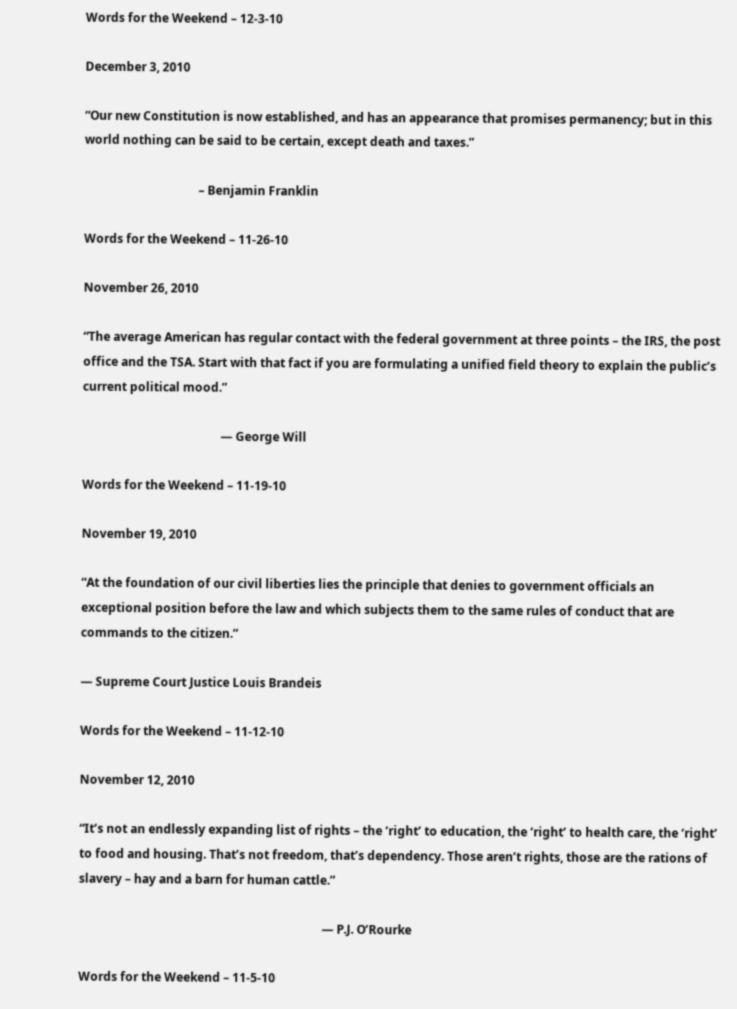Words for the Weekend – 12-3-10

December 3, 2010

“Our new Constitution is now established, and has an appearance that promises permanency; but in this world nothing can be said to be certain, except death and taxes.”

                                      – Benjamin Franklin

Words for the Weekend – 11-26-10

November 26, 2010

“The average American has regular contact with the federal government at three points – the IRS, the post office and the TSA. Start with that fact if you are formulating a unified field theory to explain the public’s current political mood.”

                                              — George Will

Words for the Weekend – 11-19-10

November 19, 2010

“At the foundation of our civil liberties lies the principle that denies to government officials an exceptional position before the law and which subjects them to the same rules of conduct that are commands to the citizen.”

— Supreme Court Justice Louis Brandeis

Words for the Weekend – 11-12-10

November 12, 2010

“It’s not an endlessly expanding list of rights – the ‘right’ to education, the ‘right’ to health care, the ‘right’ to food and housing. That’s not freedom, that’s dependency. Those aren’t rights, those are the rations of slavery – hay and a barn for human cattle.”

                                                                                 — P.J. O’Rourke

Words for the Weekend – 11-5-10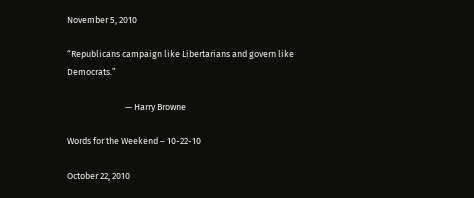November 5, 2010

“Republicans campaign like Libertarians and govern like Democrats.”

                             — Harry Browne

Words for the Weekend – 10-22-10

October 22, 2010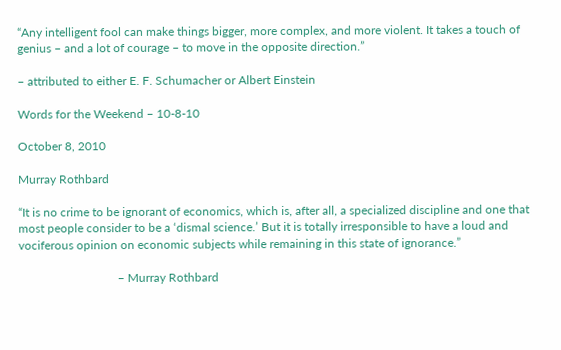“Any intelligent fool can make things bigger, more complex, and more violent. It takes a touch of genius – and a lot of courage – to move in the opposite direction.”

– attributed to either E. F. Schumacher or Albert Einstein

Words for the Weekend – 10-8-10

October 8, 2010

Murray Rothbard

“It is no crime to be ignorant of economics, which is, after all, a specialized discipline and one that most people consider to be a ‘dismal science.’ But it is totally irresponsible to have a loud and vociferous opinion on economic subjects while remaining in this state of ignorance.”

                                 – Murray Rothbard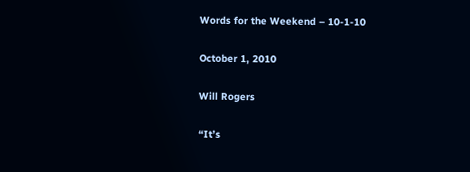Words for the Weekend – 10-1-10

October 1, 2010

Will Rogers

“It’s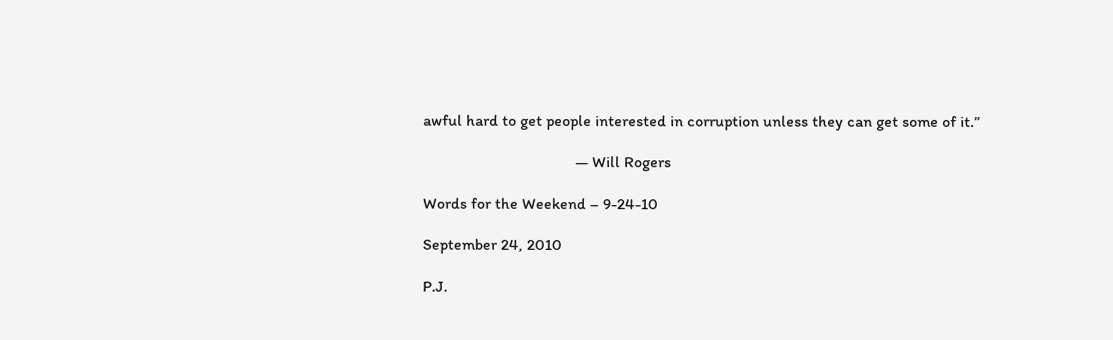awful hard to get people interested in corruption unless they can get some of it.”

                                      — Will Rogers

Words for the Weekend – 9-24-10

September 24, 2010

P.J.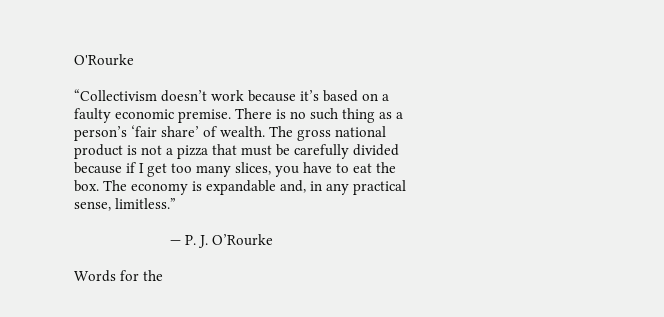O'Rourke

“Collectivism doesn’t work because it’s based on a faulty economic premise. There is no such thing as a person’s ‘fair share’ of wealth. The gross national product is not a pizza that must be carefully divided because if I get too many slices, you have to eat the box. The economy is expandable and, in any practical sense, limitless.”

                        — P. J. O’Rourke

Words for the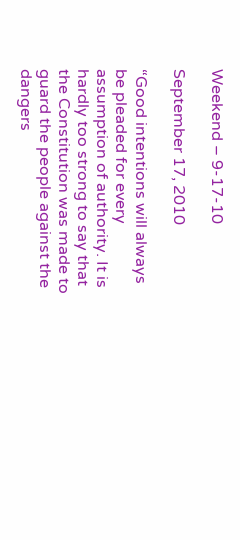Weekend – 9-17-10

September 17, 2010

“Good intentions will always be pleaded for every assumption of authority. It is hardly too strong to say that the Constitution was made to guard the people against the dangers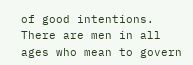of good intentions. There are men in all ages who mean to govern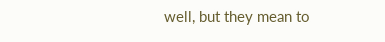well, but they mean to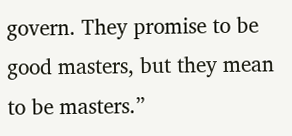govern. They promise to be good masters, but they mean to be masters.”